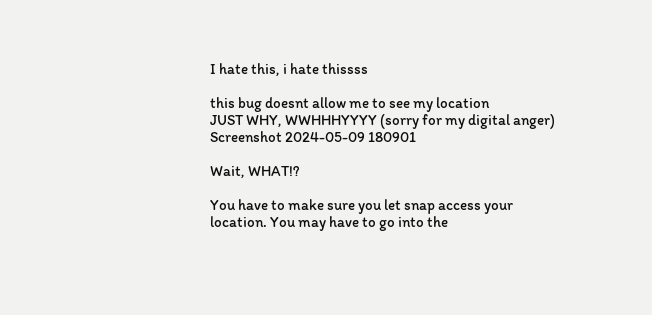I hate this, i hate thissss

this bug doesnt allow me to see my location
JUST WHY, WWHHHYYYY (sorry for my digital anger)
Screenshot 2024-05-09 180901

Wait, WHAT!?

You have to make sure you let snap access your location. You may have to go into the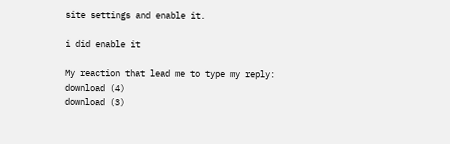site settings and enable it.

i did enable it

My reaction that lead me to type my reply:
download (4)
download (3)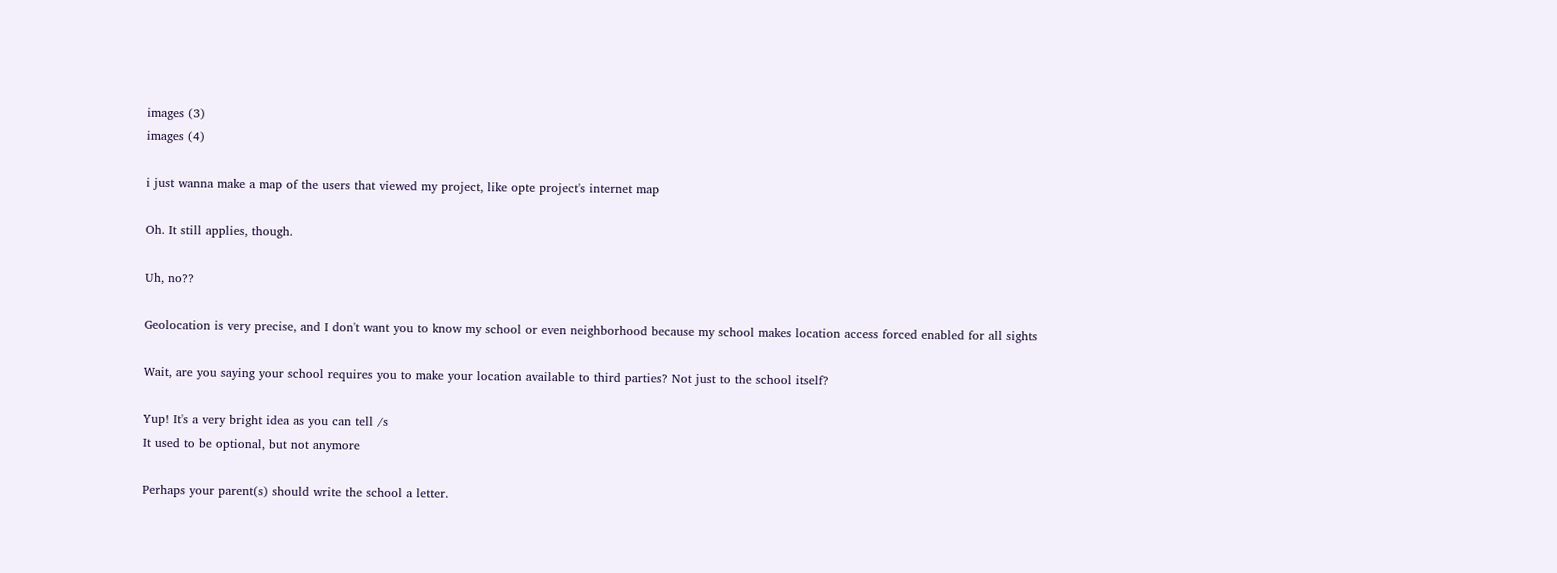images (3)
images (4)

i just wanna make a map of the users that viewed my project, like opte project's internet map

Oh. It still applies, though.

Uh, no??

Geolocation is very precise, and I don't want you to know my school or even neighborhood because my school makes location access forced enabled for all sights

Wait, are you saying your school requires you to make your location available to third parties? Not just to the school itself?

Yup! It's a very bright idea as you can tell /s
It used to be optional, but not anymore

Perhaps your parent(s) should write the school a letter.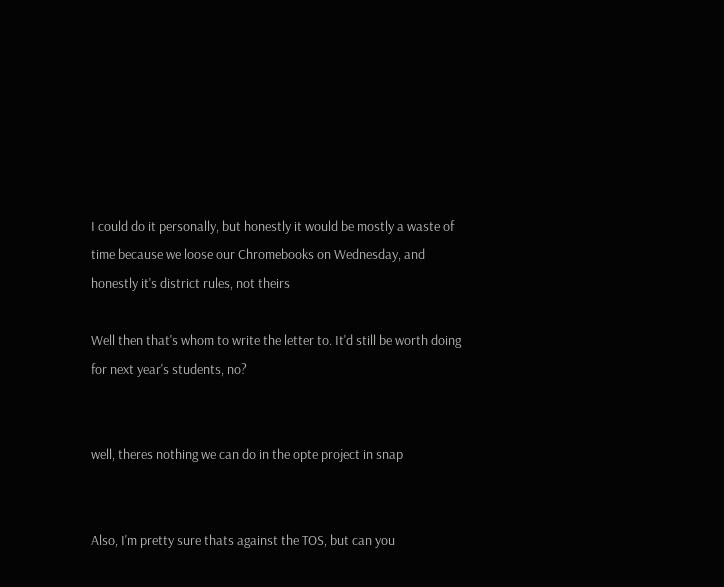I could do it personally, but honestly it would be mostly a waste of time because we loose our Chromebooks on Wednesday, and honestly it's district rules, not theirs

Well then that's whom to write the letter to. It'd still be worth doing for next year's students, no?


well, theres nothing we can do in the opte project in snap


Also, I'm pretty sure thats against the TOS, but can you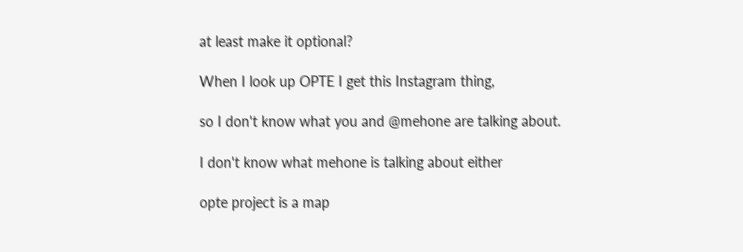at least make it optional?

When I look up OPTE I get this Instagram thing,

so I don't know what you and @mehone are talking about.

I don't know what mehone is talking about either

opte project is a map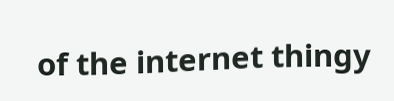of the internet thingy